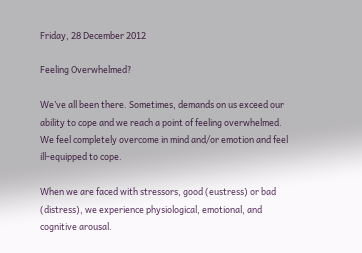Friday, 28 December 2012

Feeling Overwhelmed?

We’ve all been there. Sometimes, demands on us exceed our ability to cope and we reach a point of feeling overwhelmed. We feel completely overcome in mind and/or emotion and feel ill-equipped to cope.

When we are faced with stressors, good (eustress) or bad (distress), we experience physiological, emotional, and cognitive arousal.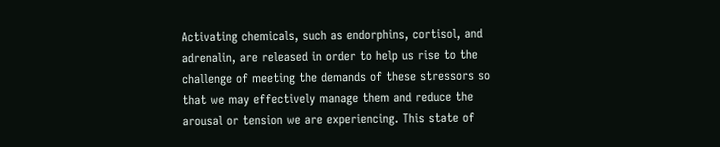Activating chemicals, such as endorphins, cortisol, and adrenalin, are released in order to help us rise to the challenge of meeting the demands of these stressors so that we may effectively manage them and reduce the arousal or tension we are experiencing. This state of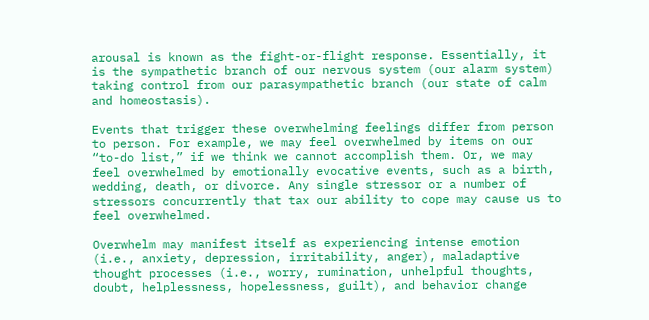arousal is known as the fight-or-flight response. Essentially, it is the sympathetic branch of our nervous system (our alarm system) taking control from our parasympathetic branch (our state of calm and homeostasis).

Events that trigger these overwhelming feelings differ from person to person. For example, we may feel overwhelmed by items on our “to-do list,” if we think we cannot accomplish them. Or, we may feel overwhelmed by emotionally evocative events, such as a birth, wedding, death, or divorce. Any single stressor or a number of stressors concurrently that tax our ability to cope may cause us to feel overwhelmed.

Overwhelm may manifest itself as experiencing intense emotion (i.e., anxiety, depression, irritability, anger), maladaptive thought processes (i.e., worry, rumination, unhelpful thoughts, doubt, helplessness, hopelessness, guilt), and behavior change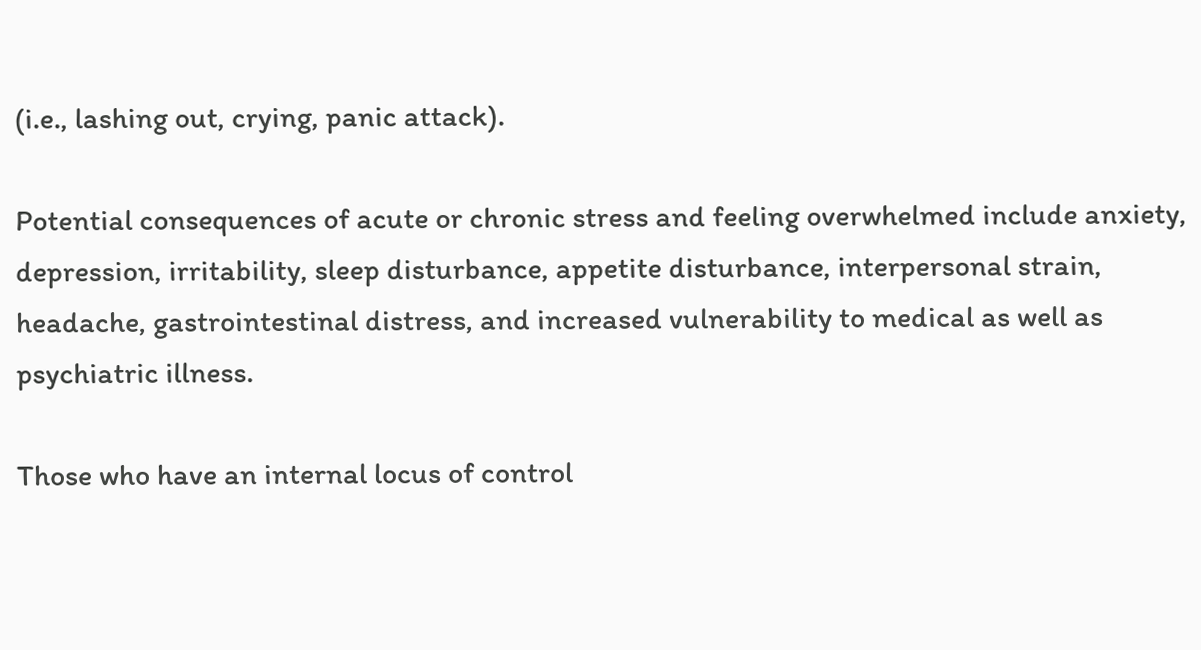(i.e., lashing out, crying, panic attack).

Potential consequences of acute or chronic stress and feeling overwhelmed include anxiety, depression, irritability, sleep disturbance, appetite disturbance, interpersonal strain, headache, gastrointestinal distress, and increased vulnerability to medical as well as psychiatric illness.

Those who have an internal locus of control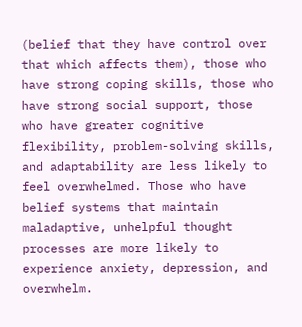(belief that they have control over that which affects them), those who have strong coping skills, those who have strong social support, those who have greater cognitive flexibility, problem-solving skills, and adaptability are less likely to feel overwhelmed. Those who have belief systems that maintain maladaptive, unhelpful thought processes are more likely to experience anxiety, depression, and overwhelm.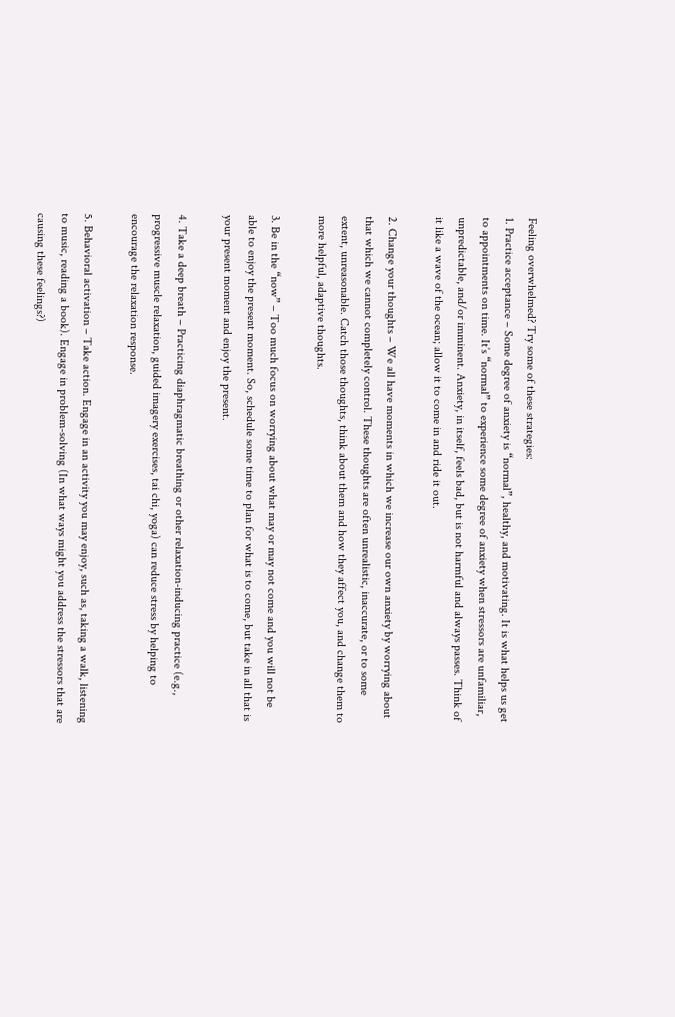Feeling overwhelmed? Try some of these strategies:
1. Practice acceptance – Some degree of anxiety is “normal”, healthy, and motivating. It is what helps us get to appointments on time. It’s “normal” to experience some degree of anxiety when stressors are unfamiliar, unpredictable, and/or imminent. Anxiety, in itself, feels bad, but is not harmful and always passes. Think of it like a wave of the ocean; allow it to come in and ride it out.

2. Change your thoughts – We all have moments in which we increase our own anxiety by worrying about that which we cannot completely control. These thoughts are often unrealistic, inaccurate, or to some extent, unreasonable. Catch those thoughts, think about them and how they affect you, and change them to more helpful, adaptive thoughts.

3. Be in the “now” – Too much focus on worrying about what may or may not come and you will not be able to enjoy the present moment. So, schedule some time to plan for what is to come, but take in all that is your present moment and enjoy the present.

4. Take a deep breath – Practicing diaphragmatic breathing or other relaxation-inducing practice (e.g., progressive muscle relaxation, guided imagery exercises, tai chi, yoga) can reduce stress by helping to encourage the relaxation response.

5. Behavioral activation – Take action. Engage in an activity you may enjoy, such as, taking a walk, listening to music, reading a book). Engage in problem-solving (In what ways might you address the stressors that are causing these feelings?)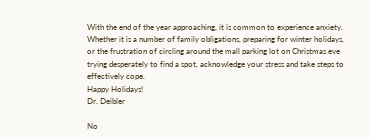With the end of the year approaching, it is common to experience anxiety. Whether it is a number of family obligations, preparing for winter holidays, or the frustration of circling around the mall parking lot on Christmas eve trying desperately to find a spot, acknowledge your stress and take steps to effectively cope.
Happy Holidays!
Dr. Deibler

No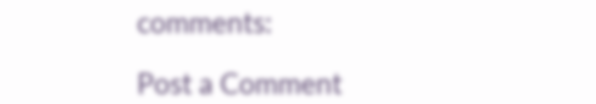comments:

Post a Comment